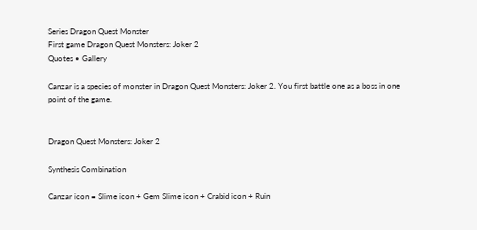Series Dragon Quest Monster
First game Dragon Quest Monsters: Joker 2
Quotes • Gallery

Canzar is a species of monster in Dragon Quest Monsters: Joker 2. You first battle one as a boss in one point of the game.


Dragon Quest Monsters: Joker 2

Synthesis Combination

Canzar icon = Slime icon + Gem Slime icon + Crabid icon + Ruin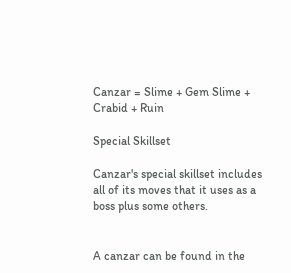Canzar = Slime + Gem Slime + Crabid + Ruin

Special Skillset

Canzar's special skillset includes all of its moves that it uses as a boss plus some others.


A canzar can be found in the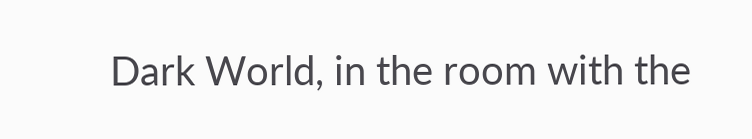Dark World, in the room with the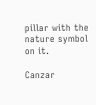pillar with the nature symbol on it.

Canzar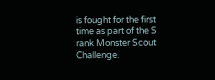is fought for the first time as part of the S rank Monster Scout Challenge.